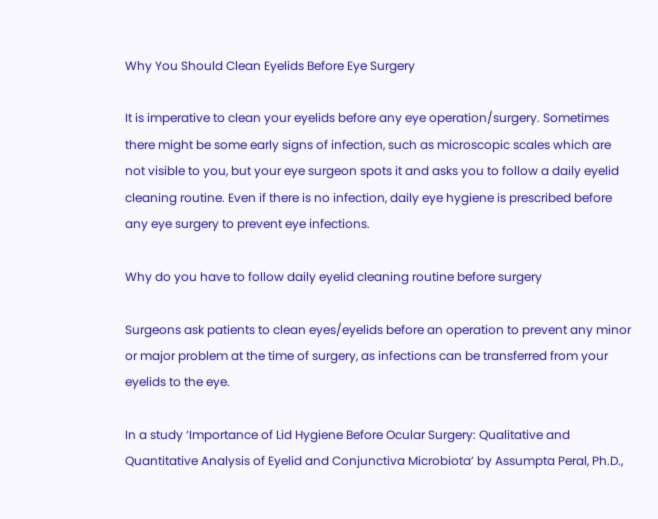Why You Should Clean Eyelids Before Eye Surgery

It is imperative to clean your eyelids before any eye operation/surgery. Sometimes there might be some early signs of infection, such as microscopic scales which are not visible to you, but your eye surgeon spots it and asks you to follow a daily eyelid cleaning routine. Even if there is no infection, daily eye hygiene is prescribed before any eye surgery to prevent eye infections.

Why do you have to follow daily eyelid cleaning routine before surgery

Surgeons ask patients to clean eyes/eyelids before an operation to prevent any minor or major problem at the time of surgery, as infections can be transferred from your eyelids to the eye.

In a study ‘Importance of Lid Hygiene Before Ocular Surgery: Qualitative and Quantitative Analysis of Eyelid and Conjunctiva Microbiota’ by Assumpta Peral, Ph.D.,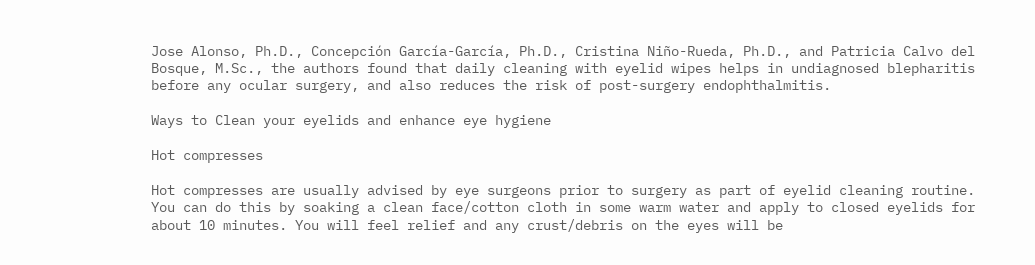Jose Alonso, Ph.D., Concepción García-García, Ph.D., Cristina Niño-Rueda, Ph.D., and Patricia Calvo del Bosque, M.Sc., the authors found that daily cleaning with eyelid wipes helps in undiagnosed blepharitis before any ocular surgery, and also reduces the risk of post-surgery endophthalmitis.

Ways to Clean your eyelids and enhance eye hygiene

Hot compresses

Hot compresses are usually advised by eye surgeons prior to surgery as part of eyelid cleaning routine. You can do this by soaking a clean face/cotton cloth in some warm water and apply to closed eyelids for about 10 minutes. You will feel relief and any crust/debris on the eyes will be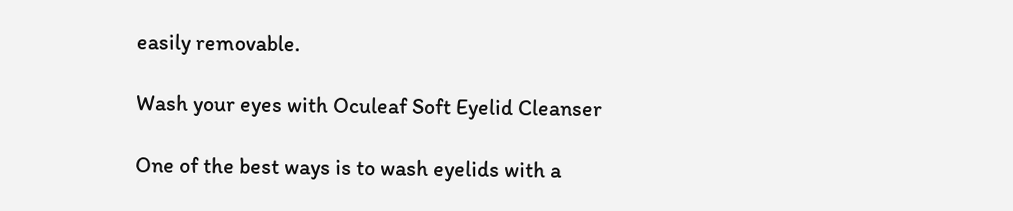easily removable.

Wash your eyes with Oculeaf Soft Eyelid Cleanser

One of the best ways is to wash eyelids with a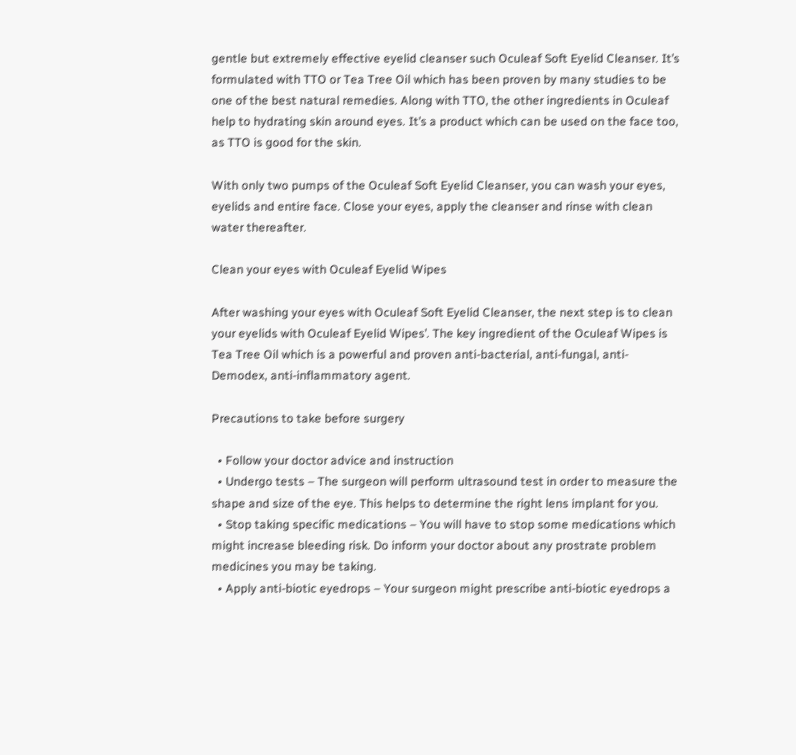gentle but extremely effective eyelid cleanser such Oculeaf Soft Eyelid Cleanser. It’s formulated with TTO or Tea Tree Oil which has been proven by many studies to be one of the best natural remedies. Along with TTO, the other ingredients in Oculeaf help to hydrating skin around eyes. It’s a product which can be used on the face too, as TTO is good for the skin.

With only two pumps of the Oculeaf Soft Eyelid Cleanser, you can wash your eyes, eyelids and entire face. Close your eyes, apply the cleanser and rinse with clean water thereafter.

Clean your eyes with Oculeaf Eyelid Wipes

After washing your eyes with Oculeaf Soft Eyelid Cleanser, the next step is to clean your eyelids with Oculeaf Eyelid Wipes’. The key ingredient of the Oculeaf Wipes is Tea Tree Oil which is a powerful and proven anti-bacterial, anti-fungal, anti-Demodex, anti-inflammatory agent.

Precautions to take before surgery

  • Follow your doctor advice and instruction
  • Undergo tests – The surgeon will perform ultrasound test in order to measure the shape and size of the eye. This helps to determine the right lens implant for you.
  • Stop taking specific medications – You will have to stop some medications which might increase bleeding risk. Do inform your doctor about any prostrate problem medicines you may be taking.
  • Apply anti-biotic eyedrops – Your surgeon might prescribe anti-biotic eyedrops a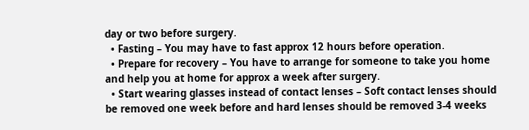day or two before surgery.
  • Fasting – You may have to fast approx 12 hours before operation.
  • Prepare for recovery – You have to arrange for someone to take you home and help you at home for approx a week after surgery.
  • Start wearing glasses instead of contact lenses – Soft contact lenses should be removed one week before and hard lenses should be removed 3-4 weeks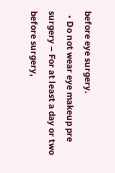before eye surgery.
  • Do not wear eye makeup pre surgery – For at least a day or two before surgery,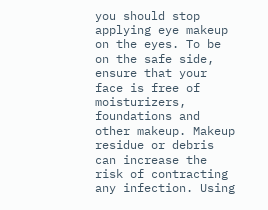you should stop applying eye makeup on the eyes. To be on the safe side, ensure that your face is free of moisturizers, foundations and other makeup. Makeup residue or debris can increase the risk of contracting any infection. Using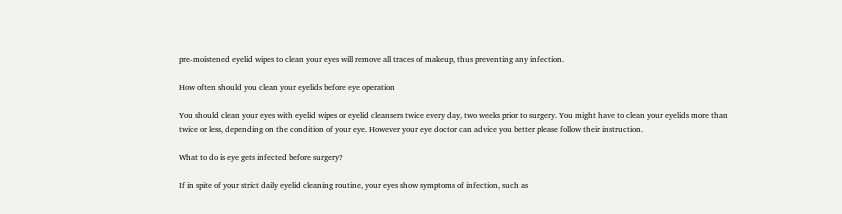pre-moistened eyelid wipes to clean your eyes will remove all traces of makeup, thus preventing any infection.

How often should you clean your eyelids before eye operation

You should clean your eyes with eyelid wipes or eyelid cleansers twice every day, two weeks prior to surgery. You might have to clean your eyelids more than twice or less, depending on the condition of your eye. However your eye doctor can advice you better please follow their instruction.

What to do is eye gets infected before surgery?

If in spite of your strict daily eyelid cleaning routine, your eyes show symptoms of infection, such as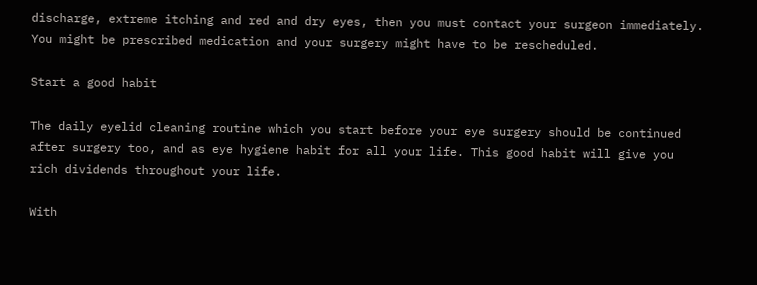discharge, extreme itching and red and dry eyes, then you must contact your surgeon immediately. You might be prescribed medication and your surgery might have to be rescheduled.

Start a good habit

The daily eyelid cleaning routine which you start before your eye surgery should be continued after surgery too, and as eye hygiene habit for all your life. This good habit will give you rich dividends throughout your life.

With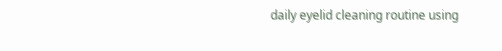daily eyelid cleaning routine using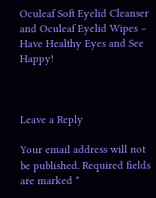Oculeaf Soft Eyelid Cleanser and Oculeaf Eyelid Wipes – Have Healthy Eyes and See Happy!



Leave a Reply

Your email address will not be published. Required fields are marked *